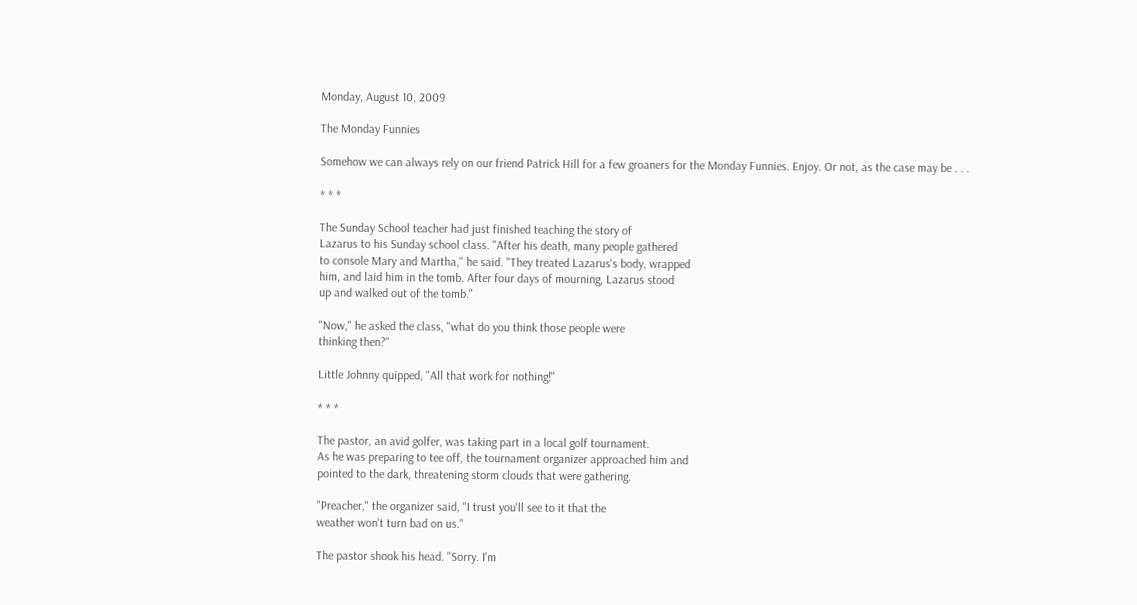Monday, August 10, 2009

The Monday Funnies

Somehow we can always rely on our friend Patrick Hill for a few groaners for the Monday Funnies. Enjoy. Or not, as the case may be . . .

* * *

The Sunday School teacher had just finished teaching the story of
Lazarus to his Sunday school class. "After his death, many people gathered
to console Mary and Martha," he said. "They treated Lazarus's body, wrapped
him, and laid him in the tomb. After four days of mourning, Lazarus stood
up and walked out of the tomb."

"Now," he asked the class, "what do you think those people were
thinking then?"

Little Johnny quipped, "All that work for nothing!"

* * *

The pastor, an avid golfer, was taking part in a local golf tournament.
As he was preparing to tee off, the tournament organizer approached him and
pointed to the dark, threatening storm clouds that were gathering.

"Preacher," the organizer said, "I trust you'll see to it that the
weather won't turn bad on us."

The pastor shook his head. "Sorry. I'm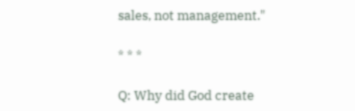sales, not management."

* * *

Q: Why did God create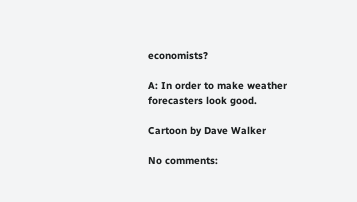economists?

A: In order to make weather forecasters look good.

Cartoon by Dave Walker

No comments: